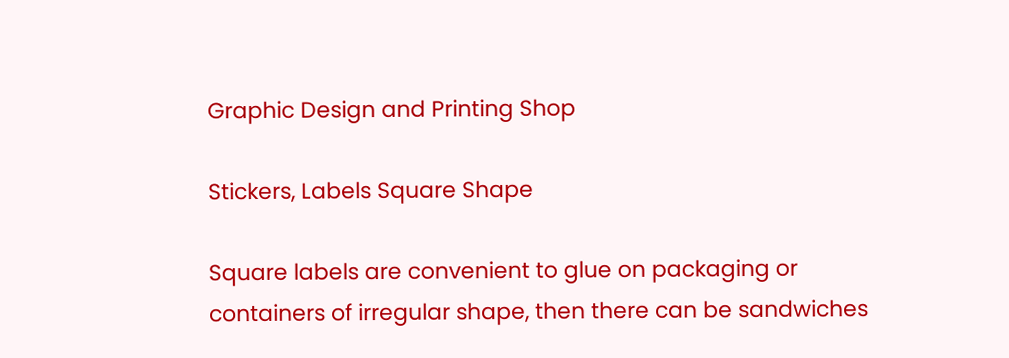Graphic Design and Printing Shop

Stickers, Labels Square Shape

Square labels are convenient to glue on packaging or containers of irregular shape, then there can be sandwiches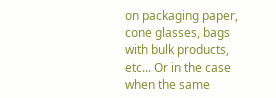on packaging paper, cone glasses, bags with bulk products, etc... Or in the case when the same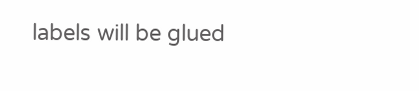labels will be glued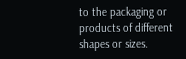to the packaging or products of different shapes or sizes.